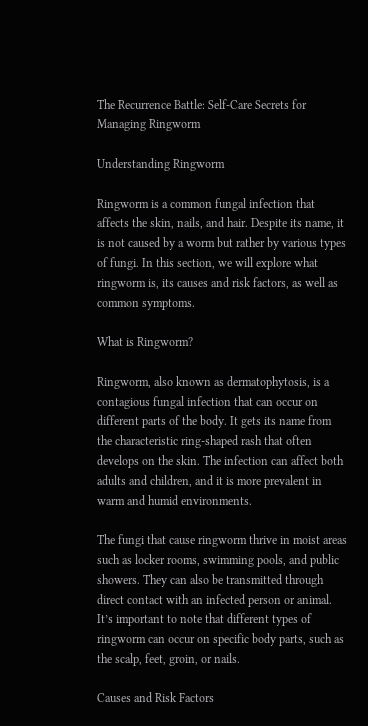The Recurrence Battle: Self-Care Secrets for Managing Ringworm

Understanding Ringworm

Ringworm is a common fungal infection that affects the skin, nails, and hair. Despite its name, it is not caused by a worm but rather by various types of fungi. In this section, we will explore what ringworm is, its causes and risk factors, as well as common symptoms.

What is Ringworm?

Ringworm, also known as dermatophytosis, is a contagious fungal infection that can occur on different parts of the body. It gets its name from the characteristic ring-shaped rash that often develops on the skin. The infection can affect both adults and children, and it is more prevalent in warm and humid environments.

The fungi that cause ringworm thrive in moist areas such as locker rooms, swimming pools, and public showers. They can also be transmitted through direct contact with an infected person or animal. It’s important to note that different types of ringworm can occur on specific body parts, such as the scalp, feet, groin, or nails.

Causes and Risk Factors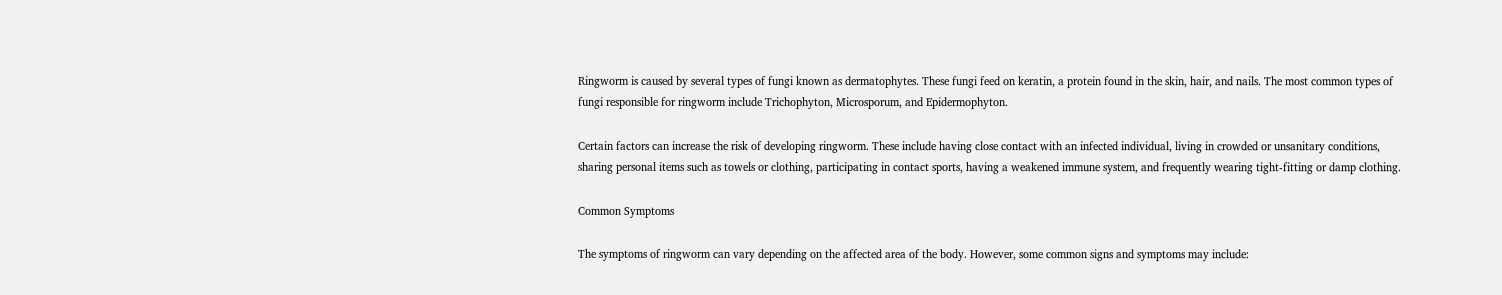Ringworm is caused by several types of fungi known as dermatophytes. These fungi feed on keratin, a protein found in the skin, hair, and nails. The most common types of fungi responsible for ringworm include Trichophyton, Microsporum, and Epidermophyton.

Certain factors can increase the risk of developing ringworm. These include having close contact with an infected individual, living in crowded or unsanitary conditions, sharing personal items such as towels or clothing, participating in contact sports, having a weakened immune system, and frequently wearing tight-fitting or damp clothing.

Common Symptoms

The symptoms of ringworm can vary depending on the affected area of the body. However, some common signs and symptoms may include: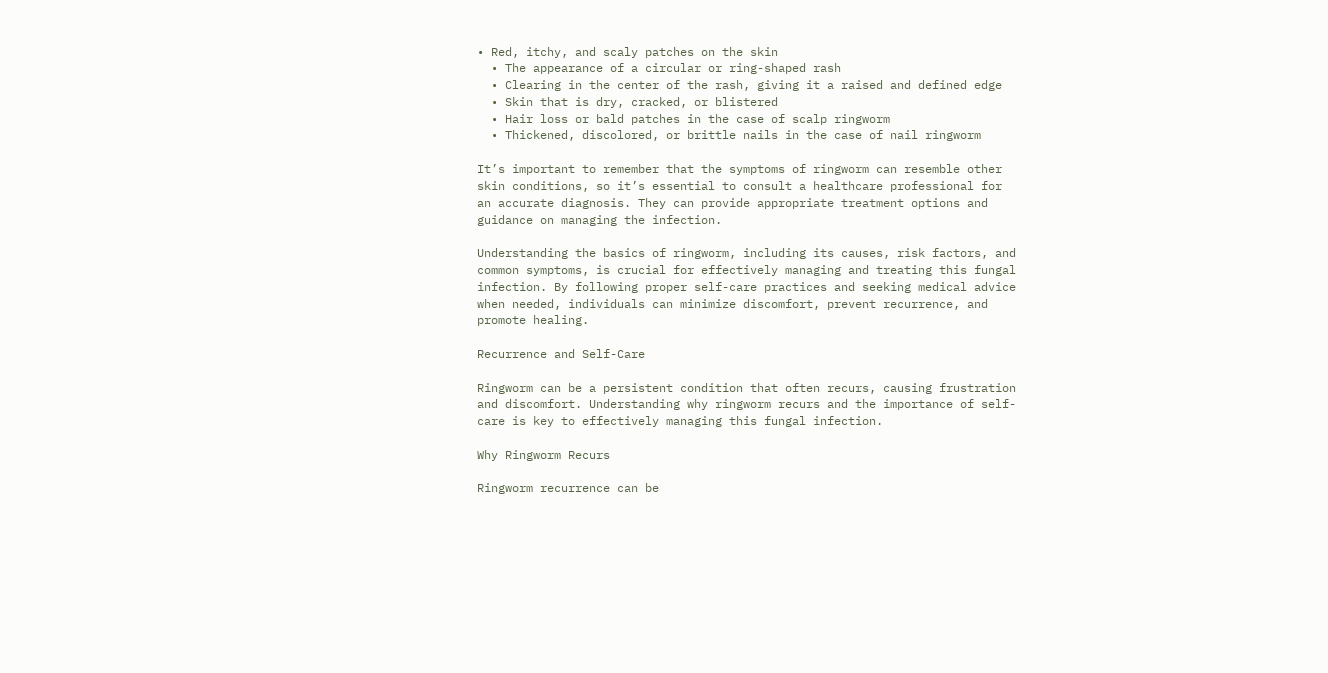• Red, itchy, and scaly patches on the skin
  • The appearance of a circular or ring-shaped rash
  • Clearing in the center of the rash, giving it a raised and defined edge
  • Skin that is dry, cracked, or blistered
  • Hair loss or bald patches in the case of scalp ringworm
  • Thickened, discolored, or brittle nails in the case of nail ringworm

It’s important to remember that the symptoms of ringworm can resemble other skin conditions, so it’s essential to consult a healthcare professional for an accurate diagnosis. They can provide appropriate treatment options and guidance on managing the infection.

Understanding the basics of ringworm, including its causes, risk factors, and common symptoms, is crucial for effectively managing and treating this fungal infection. By following proper self-care practices and seeking medical advice when needed, individuals can minimize discomfort, prevent recurrence, and promote healing.

Recurrence and Self-Care

Ringworm can be a persistent condition that often recurs, causing frustration and discomfort. Understanding why ringworm recurs and the importance of self-care is key to effectively managing this fungal infection.

Why Ringworm Recurs

Ringworm recurrence can be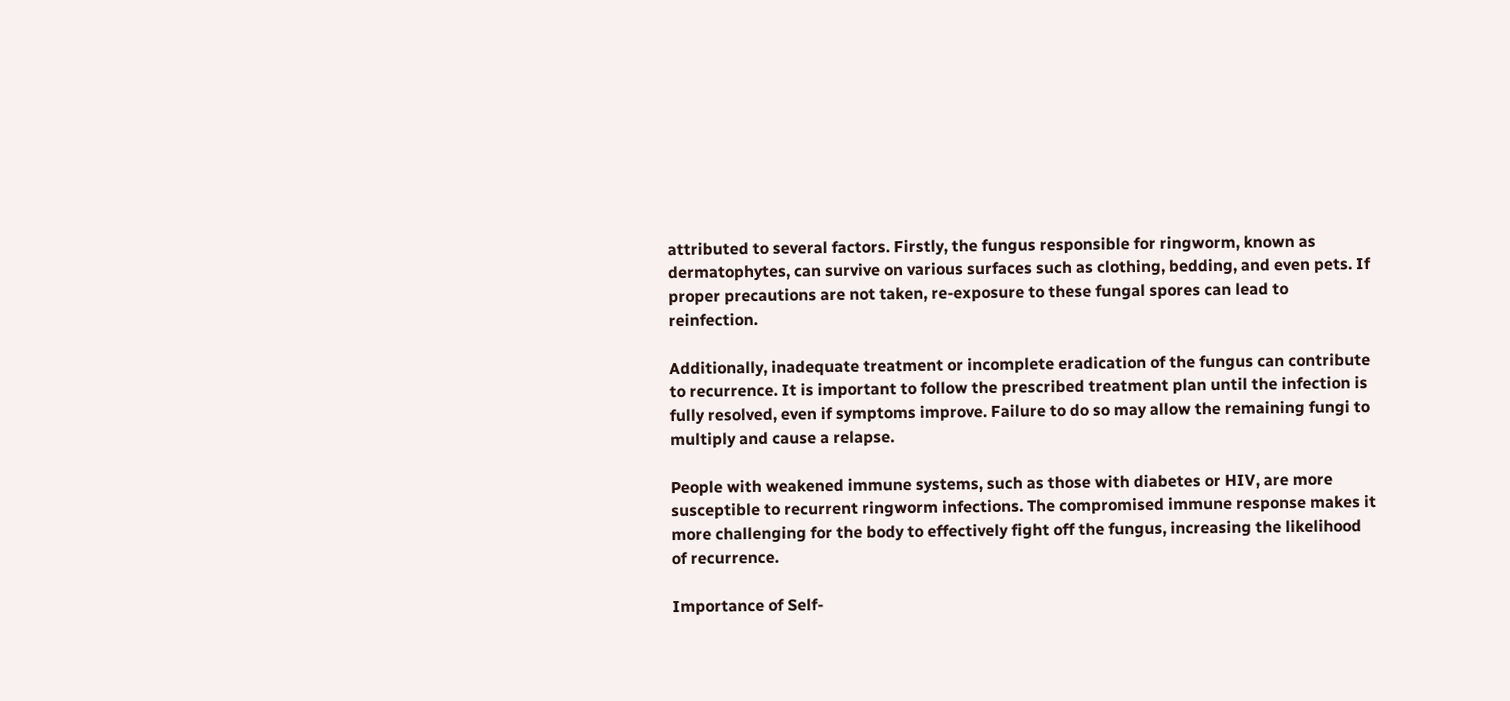attributed to several factors. Firstly, the fungus responsible for ringworm, known as dermatophytes, can survive on various surfaces such as clothing, bedding, and even pets. If proper precautions are not taken, re-exposure to these fungal spores can lead to reinfection.

Additionally, inadequate treatment or incomplete eradication of the fungus can contribute to recurrence. It is important to follow the prescribed treatment plan until the infection is fully resolved, even if symptoms improve. Failure to do so may allow the remaining fungi to multiply and cause a relapse.

People with weakened immune systems, such as those with diabetes or HIV, are more susceptible to recurrent ringworm infections. The compromised immune response makes it more challenging for the body to effectively fight off the fungus, increasing the likelihood of recurrence.

Importance of Self-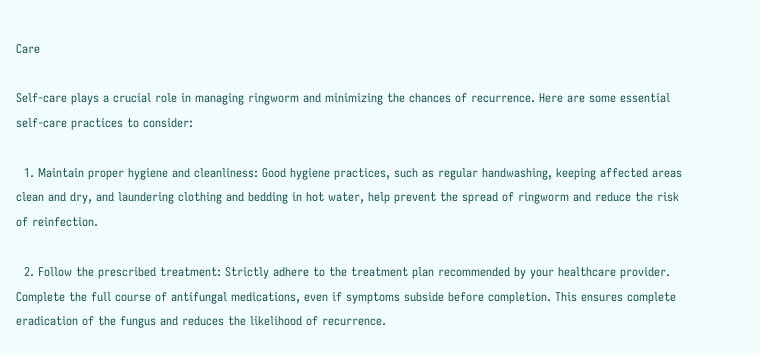Care

Self-care plays a crucial role in managing ringworm and minimizing the chances of recurrence. Here are some essential self-care practices to consider:

  1. Maintain proper hygiene and cleanliness: Good hygiene practices, such as regular handwashing, keeping affected areas clean and dry, and laundering clothing and bedding in hot water, help prevent the spread of ringworm and reduce the risk of reinfection.

  2. Follow the prescribed treatment: Strictly adhere to the treatment plan recommended by your healthcare provider. Complete the full course of antifungal medications, even if symptoms subside before completion. This ensures complete eradication of the fungus and reduces the likelihood of recurrence.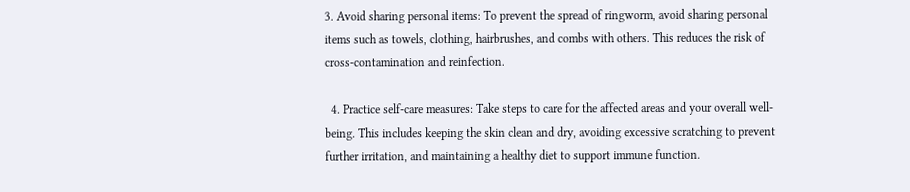3. Avoid sharing personal items: To prevent the spread of ringworm, avoid sharing personal items such as towels, clothing, hairbrushes, and combs with others. This reduces the risk of cross-contamination and reinfection.

  4. Practice self-care measures: Take steps to care for the affected areas and your overall well-being. This includes keeping the skin clean and dry, avoiding excessive scratching to prevent further irritation, and maintaining a healthy diet to support immune function.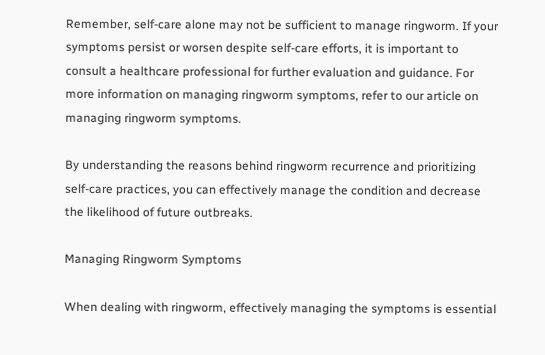Remember, self-care alone may not be sufficient to manage ringworm. If your symptoms persist or worsen despite self-care efforts, it is important to consult a healthcare professional for further evaluation and guidance. For more information on managing ringworm symptoms, refer to our article on managing ringworm symptoms.

By understanding the reasons behind ringworm recurrence and prioritizing self-care practices, you can effectively manage the condition and decrease the likelihood of future outbreaks.

Managing Ringworm Symptoms

When dealing with ringworm, effectively managing the symptoms is essential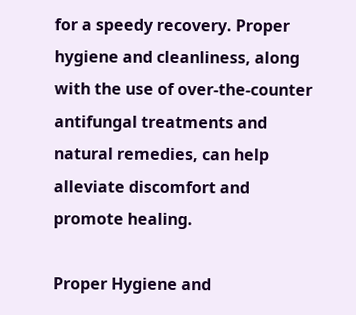for a speedy recovery. Proper hygiene and cleanliness, along with the use of over-the-counter antifungal treatments and natural remedies, can help alleviate discomfort and promote healing.

Proper Hygiene and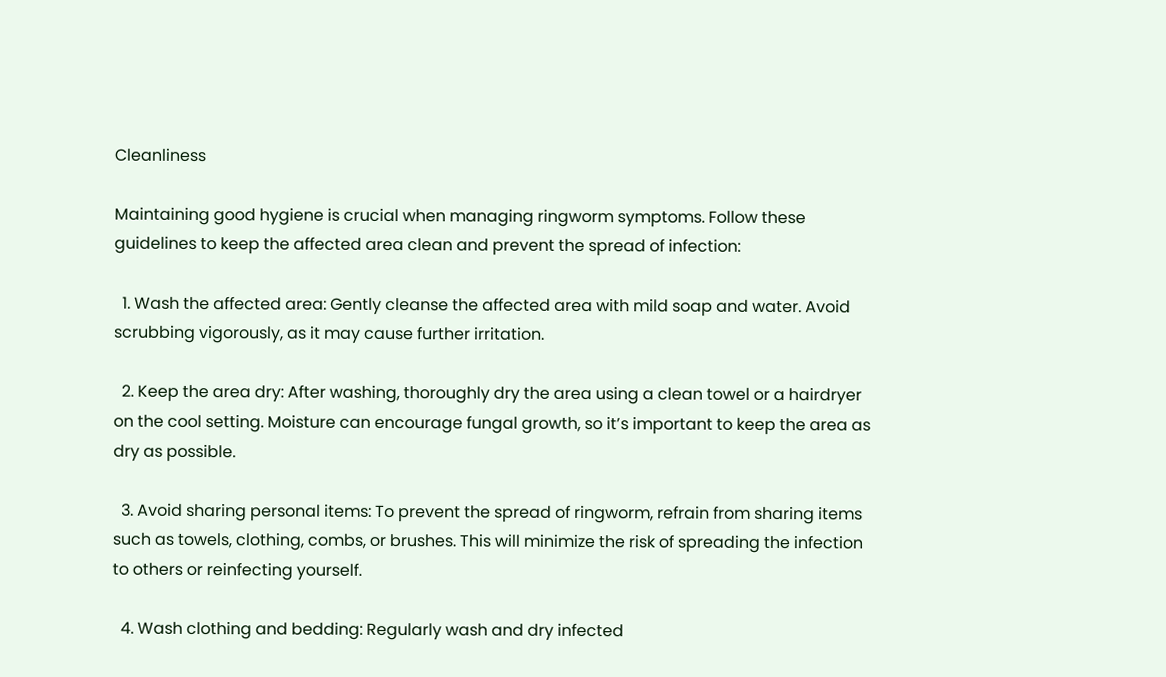Cleanliness

Maintaining good hygiene is crucial when managing ringworm symptoms. Follow these guidelines to keep the affected area clean and prevent the spread of infection:

  1. Wash the affected area: Gently cleanse the affected area with mild soap and water. Avoid scrubbing vigorously, as it may cause further irritation.

  2. Keep the area dry: After washing, thoroughly dry the area using a clean towel or a hairdryer on the cool setting. Moisture can encourage fungal growth, so it’s important to keep the area as dry as possible.

  3. Avoid sharing personal items: To prevent the spread of ringworm, refrain from sharing items such as towels, clothing, combs, or brushes. This will minimize the risk of spreading the infection to others or reinfecting yourself.

  4. Wash clothing and bedding: Regularly wash and dry infected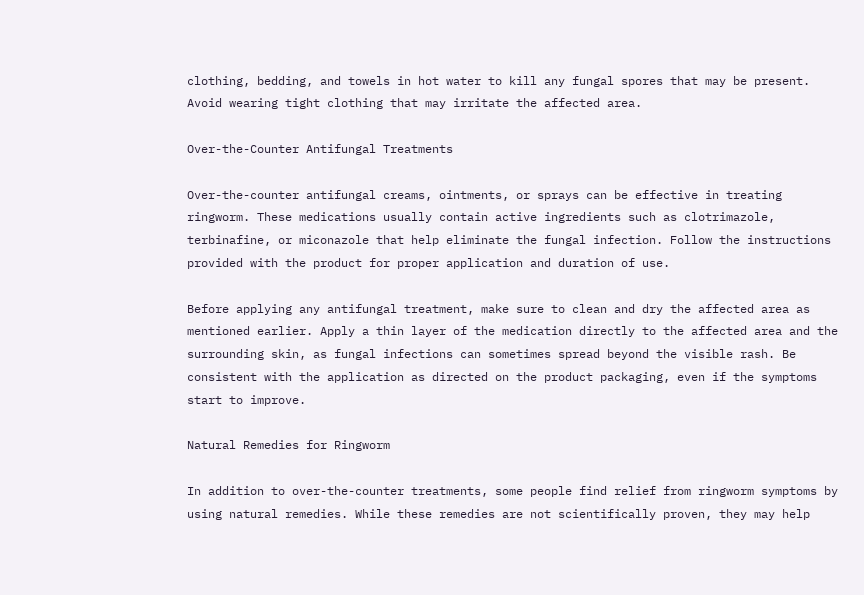clothing, bedding, and towels in hot water to kill any fungal spores that may be present. Avoid wearing tight clothing that may irritate the affected area.

Over-the-Counter Antifungal Treatments

Over-the-counter antifungal creams, ointments, or sprays can be effective in treating ringworm. These medications usually contain active ingredients such as clotrimazole, terbinafine, or miconazole that help eliminate the fungal infection. Follow the instructions provided with the product for proper application and duration of use.

Before applying any antifungal treatment, make sure to clean and dry the affected area as mentioned earlier. Apply a thin layer of the medication directly to the affected area and the surrounding skin, as fungal infections can sometimes spread beyond the visible rash. Be consistent with the application as directed on the product packaging, even if the symptoms start to improve.

Natural Remedies for Ringworm

In addition to over-the-counter treatments, some people find relief from ringworm symptoms by using natural remedies. While these remedies are not scientifically proven, they may help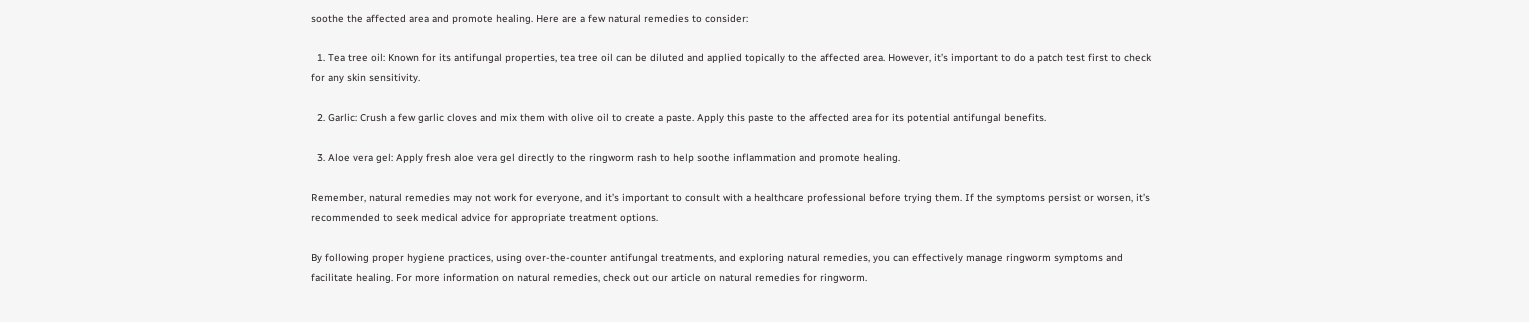soothe the affected area and promote healing. Here are a few natural remedies to consider:

  1. Tea tree oil: Known for its antifungal properties, tea tree oil can be diluted and applied topically to the affected area. However, it’s important to do a patch test first to check for any skin sensitivity.

  2. Garlic: Crush a few garlic cloves and mix them with olive oil to create a paste. Apply this paste to the affected area for its potential antifungal benefits.

  3. Aloe vera gel: Apply fresh aloe vera gel directly to the ringworm rash to help soothe inflammation and promote healing.

Remember, natural remedies may not work for everyone, and it’s important to consult with a healthcare professional before trying them. If the symptoms persist or worsen, it’s recommended to seek medical advice for appropriate treatment options.

By following proper hygiene practices, using over-the-counter antifungal treatments, and exploring natural remedies, you can effectively manage ringworm symptoms and facilitate healing. For more information on natural remedies, check out our article on natural remedies for ringworm.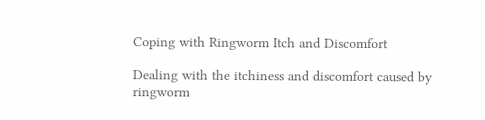Coping with Ringworm Itch and Discomfort

Dealing with the itchiness and discomfort caused by ringworm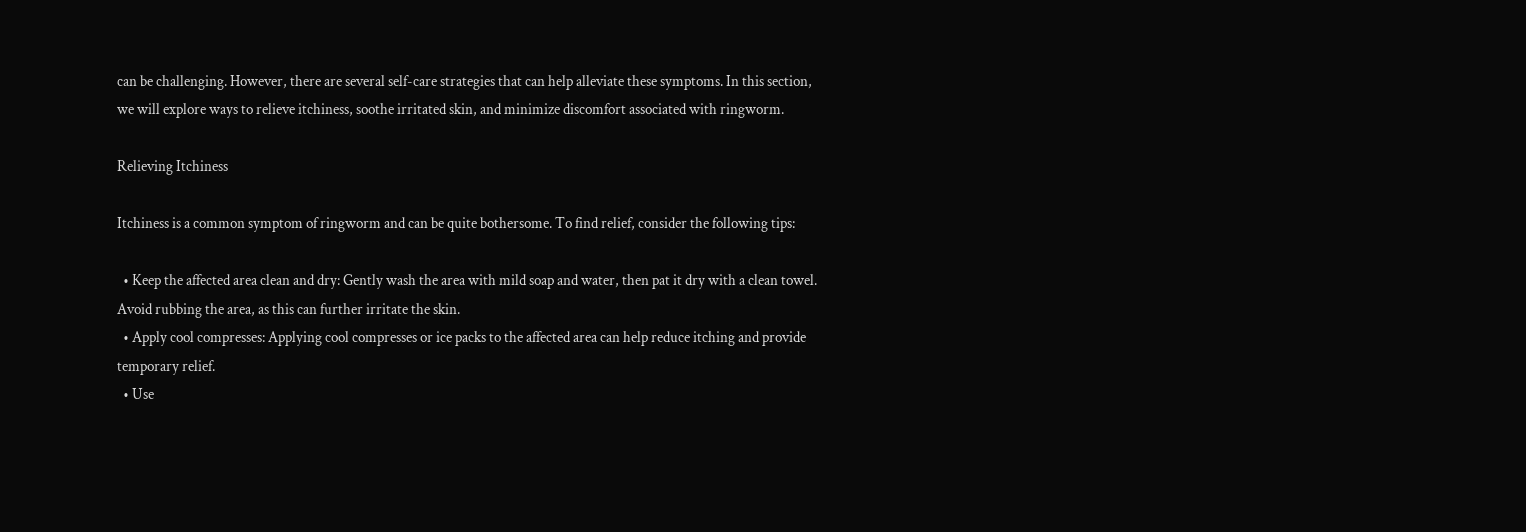can be challenging. However, there are several self-care strategies that can help alleviate these symptoms. In this section, we will explore ways to relieve itchiness, soothe irritated skin, and minimize discomfort associated with ringworm.

Relieving Itchiness

Itchiness is a common symptom of ringworm and can be quite bothersome. To find relief, consider the following tips:

  • Keep the affected area clean and dry: Gently wash the area with mild soap and water, then pat it dry with a clean towel. Avoid rubbing the area, as this can further irritate the skin.
  • Apply cool compresses: Applying cool compresses or ice packs to the affected area can help reduce itching and provide temporary relief.
  • Use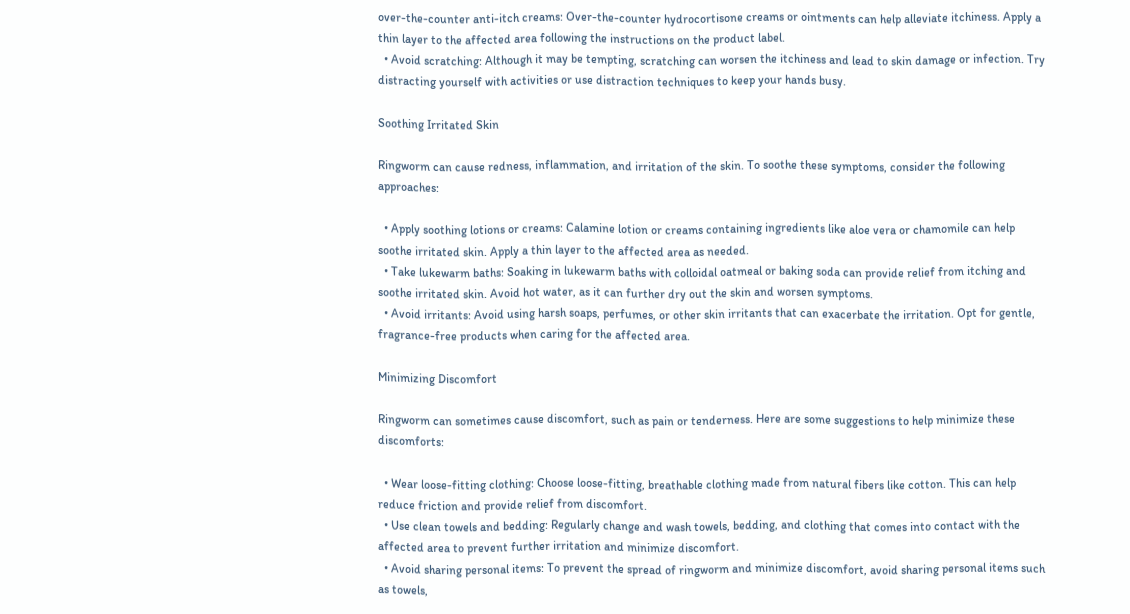over-the-counter anti-itch creams: Over-the-counter hydrocortisone creams or ointments can help alleviate itchiness. Apply a thin layer to the affected area following the instructions on the product label.
  • Avoid scratching: Although it may be tempting, scratching can worsen the itchiness and lead to skin damage or infection. Try distracting yourself with activities or use distraction techniques to keep your hands busy.

Soothing Irritated Skin

Ringworm can cause redness, inflammation, and irritation of the skin. To soothe these symptoms, consider the following approaches:

  • Apply soothing lotions or creams: Calamine lotion or creams containing ingredients like aloe vera or chamomile can help soothe irritated skin. Apply a thin layer to the affected area as needed.
  • Take lukewarm baths: Soaking in lukewarm baths with colloidal oatmeal or baking soda can provide relief from itching and soothe irritated skin. Avoid hot water, as it can further dry out the skin and worsen symptoms.
  • Avoid irritants: Avoid using harsh soaps, perfumes, or other skin irritants that can exacerbate the irritation. Opt for gentle, fragrance-free products when caring for the affected area.

Minimizing Discomfort

Ringworm can sometimes cause discomfort, such as pain or tenderness. Here are some suggestions to help minimize these discomforts:

  • Wear loose-fitting clothing: Choose loose-fitting, breathable clothing made from natural fibers like cotton. This can help reduce friction and provide relief from discomfort.
  • Use clean towels and bedding: Regularly change and wash towels, bedding, and clothing that comes into contact with the affected area to prevent further irritation and minimize discomfort.
  • Avoid sharing personal items: To prevent the spread of ringworm and minimize discomfort, avoid sharing personal items such as towels,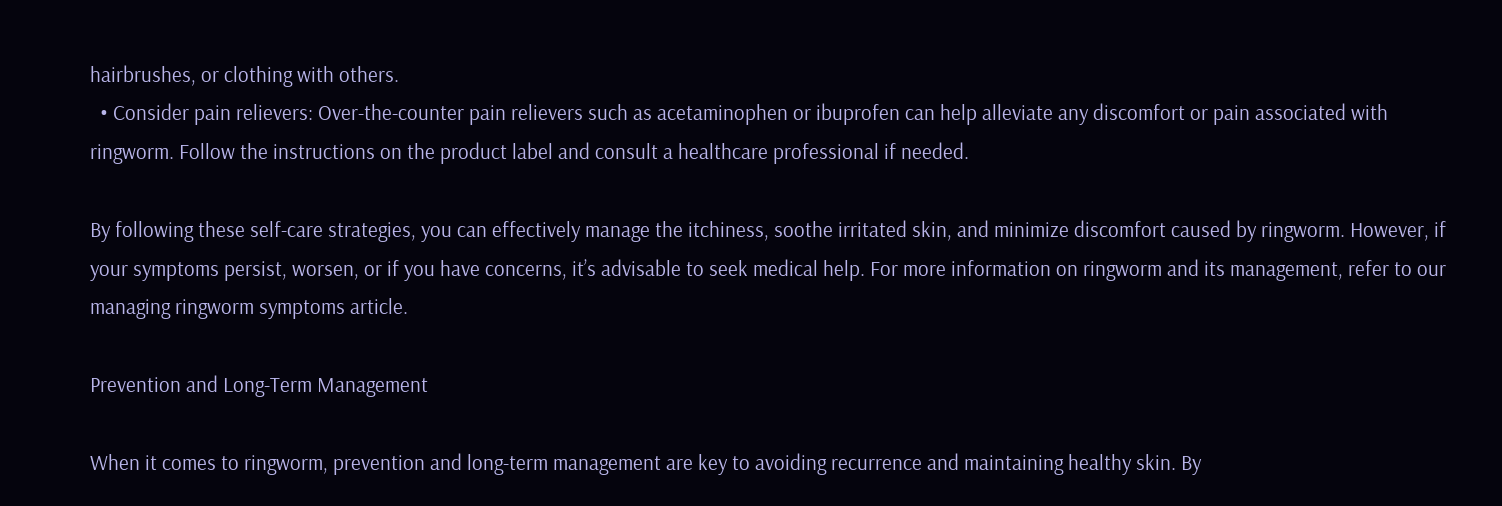hairbrushes, or clothing with others.
  • Consider pain relievers: Over-the-counter pain relievers such as acetaminophen or ibuprofen can help alleviate any discomfort or pain associated with ringworm. Follow the instructions on the product label and consult a healthcare professional if needed.

By following these self-care strategies, you can effectively manage the itchiness, soothe irritated skin, and minimize discomfort caused by ringworm. However, if your symptoms persist, worsen, or if you have concerns, it’s advisable to seek medical help. For more information on ringworm and its management, refer to our managing ringworm symptoms article.

Prevention and Long-Term Management

When it comes to ringworm, prevention and long-term management are key to avoiding recurrence and maintaining healthy skin. By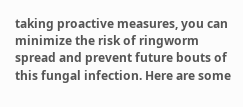taking proactive measures, you can minimize the risk of ringworm spread and prevent future bouts of this fungal infection. Here are some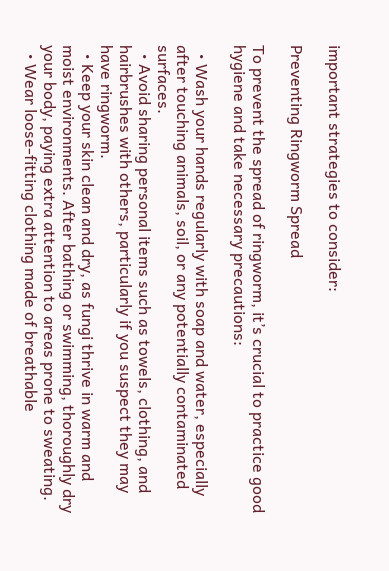important strategies to consider:

Preventing Ringworm Spread

To prevent the spread of ringworm, it’s crucial to practice good hygiene and take necessary precautions:

  • Wash your hands regularly with soap and water, especially after touching animals, soil, or any potentially contaminated surfaces.
  • Avoid sharing personal items such as towels, clothing, and hairbrushes with others, particularly if you suspect they may have ringworm.
  • Keep your skin clean and dry, as fungi thrive in warm and moist environments. After bathing or swimming, thoroughly dry your body, paying extra attention to areas prone to sweating.
  • Wear loose-fitting clothing made of breathable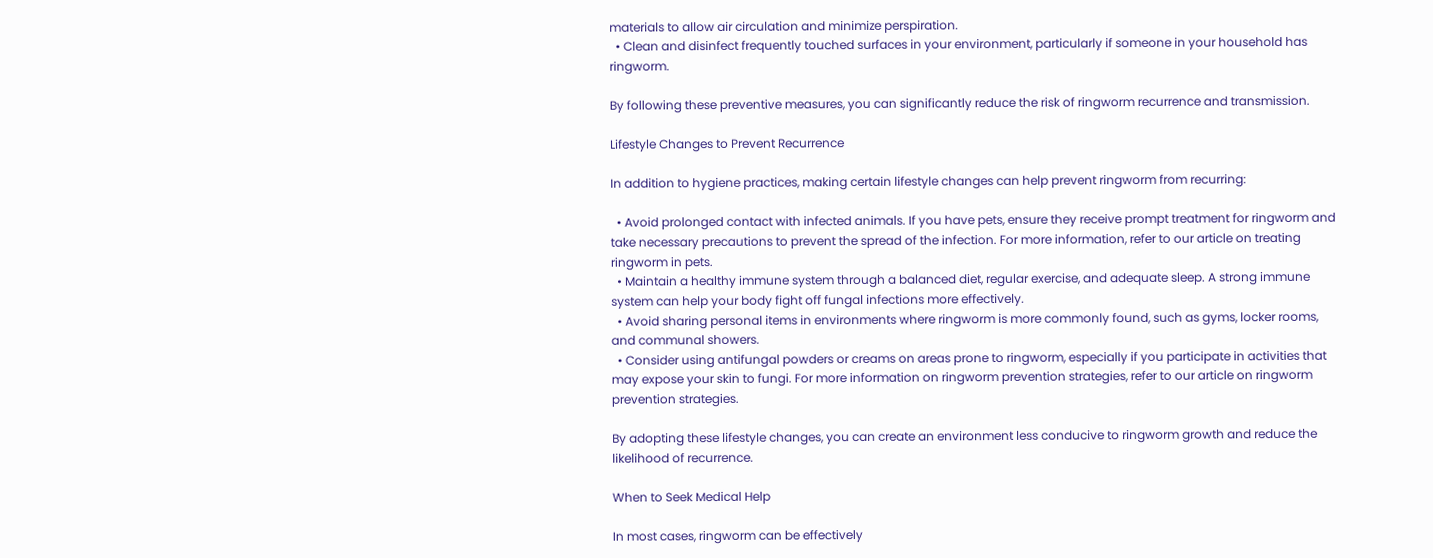materials to allow air circulation and minimize perspiration.
  • Clean and disinfect frequently touched surfaces in your environment, particularly if someone in your household has ringworm.

By following these preventive measures, you can significantly reduce the risk of ringworm recurrence and transmission.

Lifestyle Changes to Prevent Recurrence

In addition to hygiene practices, making certain lifestyle changes can help prevent ringworm from recurring:

  • Avoid prolonged contact with infected animals. If you have pets, ensure they receive prompt treatment for ringworm and take necessary precautions to prevent the spread of the infection. For more information, refer to our article on treating ringworm in pets.
  • Maintain a healthy immune system through a balanced diet, regular exercise, and adequate sleep. A strong immune system can help your body fight off fungal infections more effectively.
  • Avoid sharing personal items in environments where ringworm is more commonly found, such as gyms, locker rooms, and communal showers.
  • Consider using antifungal powders or creams on areas prone to ringworm, especially if you participate in activities that may expose your skin to fungi. For more information on ringworm prevention strategies, refer to our article on ringworm prevention strategies.

By adopting these lifestyle changes, you can create an environment less conducive to ringworm growth and reduce the likelihood of recurrence.

When to Seek Medical Help

In most cases, ringworm can be effectively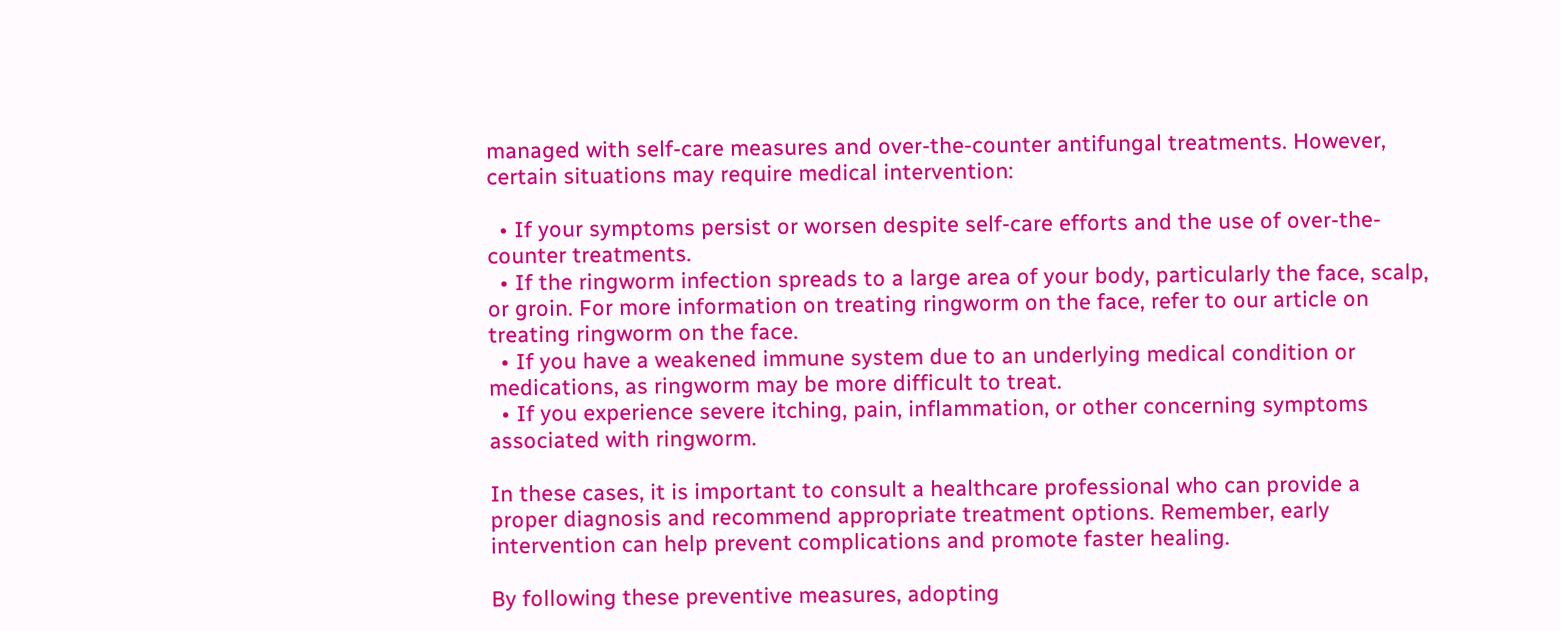managed with self-care measures and over-the-counter antifungal treatments. However, certain situations may require medical intervention:

  • If your symptoms persist or worsen despite self-care efforts and the use of over-the-counter treatments.
  • If the ringworm infection spreads to a large area of your body, particularly the face, scalp, or groin. For more information on treating ringworm on the face, refer to our article on treating ringworm on the face.
  • If you have a weakened immune system due to an underlying medical condition or medications, as ringworm may be more difficult to treat.
  • If you experience severe itching, pain, inflammation, or other concerning symptoms associated with ringworm.

In these cases, it is important to consult a healthcare professional who can provide a proper diagnosis and recommend appropriate treatment options. Remember, early intervention can help prevent complications and promote faster healing.

By following these preventive measures, adopting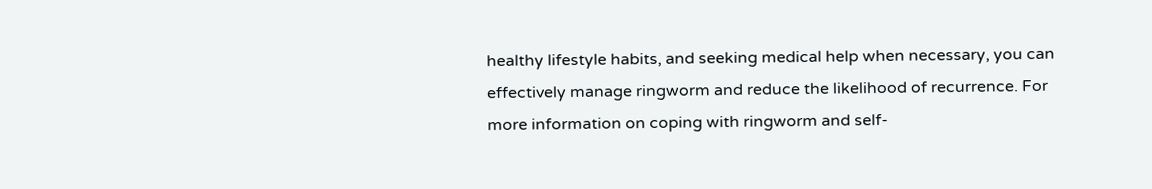healthy lifestyle habits, and seeking medical help when necessary, you can effectively manage ringworm and reduce the likelihood of recurrence. For more information on coping with ringworm and self-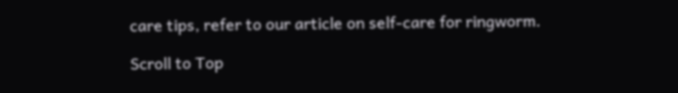care tips, refer to our article on self-care for ringworm.

Scroll to Top